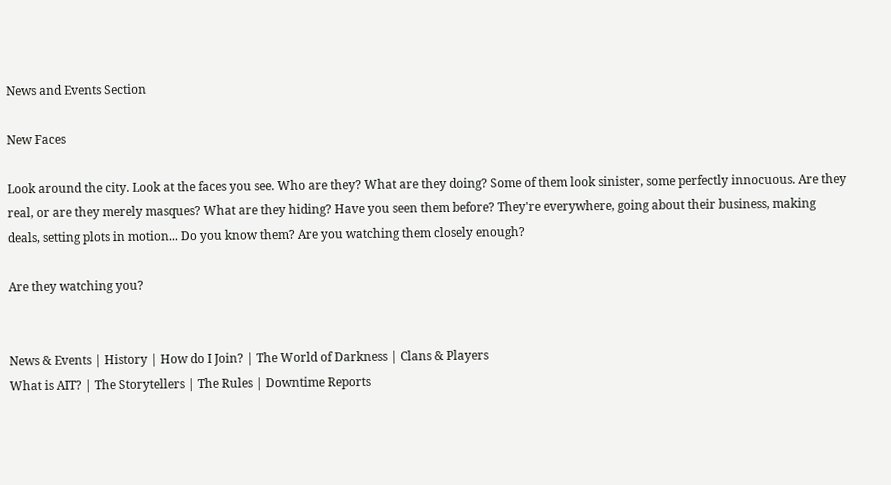News and Events Section

New Faces

Look around the city. Look at the faces you see. Who are they? What are they doing? Some of them look sinister, some perfectly innocuous. Are they real, or are they merely masques? What are they hiding? Have you seen them before? They're everywhere, going about their business, making deals, setting plots in motion... Do you know them? Are you watching them closely enough?

Are they watching you?


News & Events | History | How do I Join? | The World of Darkness | Clans & Players
What is AIT? | The Storytellers | The Rules | Downtime Reports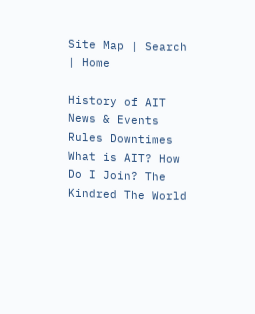Site Map | Search | Home

History of AIT News & Events Rules Downtimes What is AIT? How Do I Join? The Kindred The World